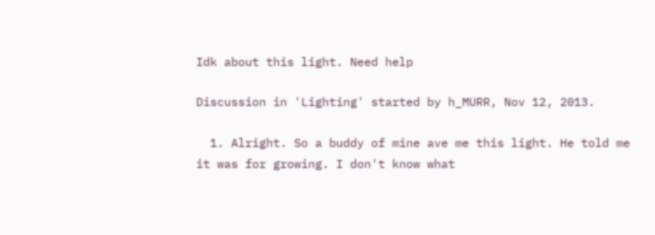Idk about this light. Need help

Discussion in 'Lighting' started by h_MURR, Nov 12, 2013.

  1. Alright. So a buddy of mine ave me this light. He told me it was for growing. I don't know what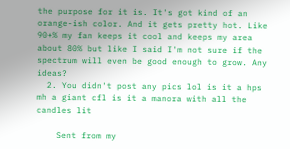the purpose for it is. It's got kind of an orange-ish color. And it gets pretty hot. Like 90+% my fan keeps it cool and keeps my area about 80% but like I said I'm not sure if the spectrum will even be good enough to grow. Any ideas?
  2. You didn't post any pics lol is it a hps mh a giant cfl is it a manora with all the candles lit

    Sent from my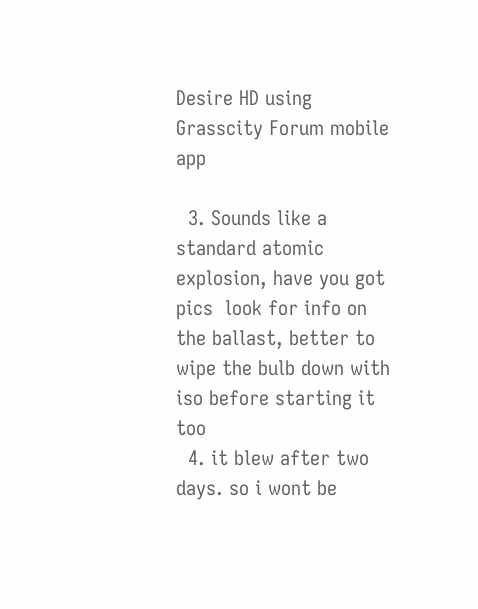Desire HD using Grasscity Forum mobile app

  3. Sounds like a standard atomic explosion, have you got pics  look for info on the ballast, better to wipe the bulb down with iso before starting it too
  4. it blew after two days. so i wont be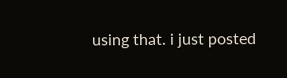using that. i just posted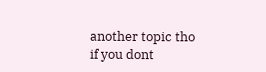another topic tho if you dont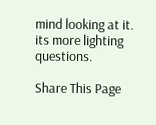mind looking at it. its more lighting questions.

Share This Page